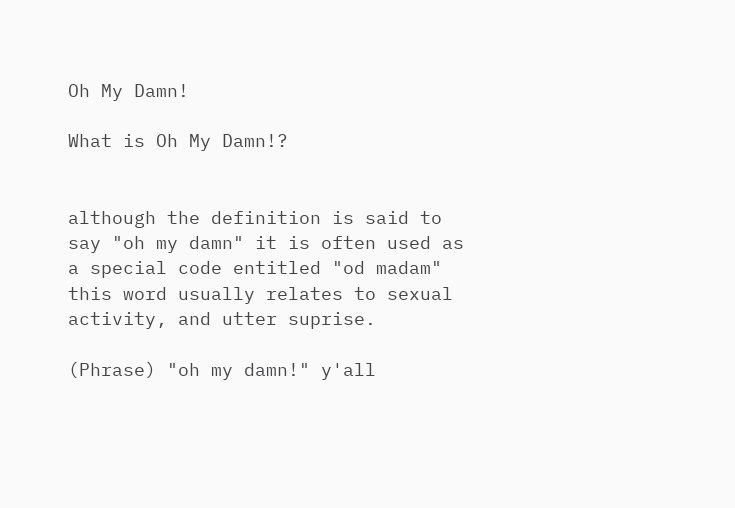Oh My Damn!

What is Oh My Damn!?


although the definition is said to say "oh my damn" it is often used as a special code entitled "od madam" this word usually relates to sexual activity, and utter suprise.

(Phrase) "oh my damn!" y'all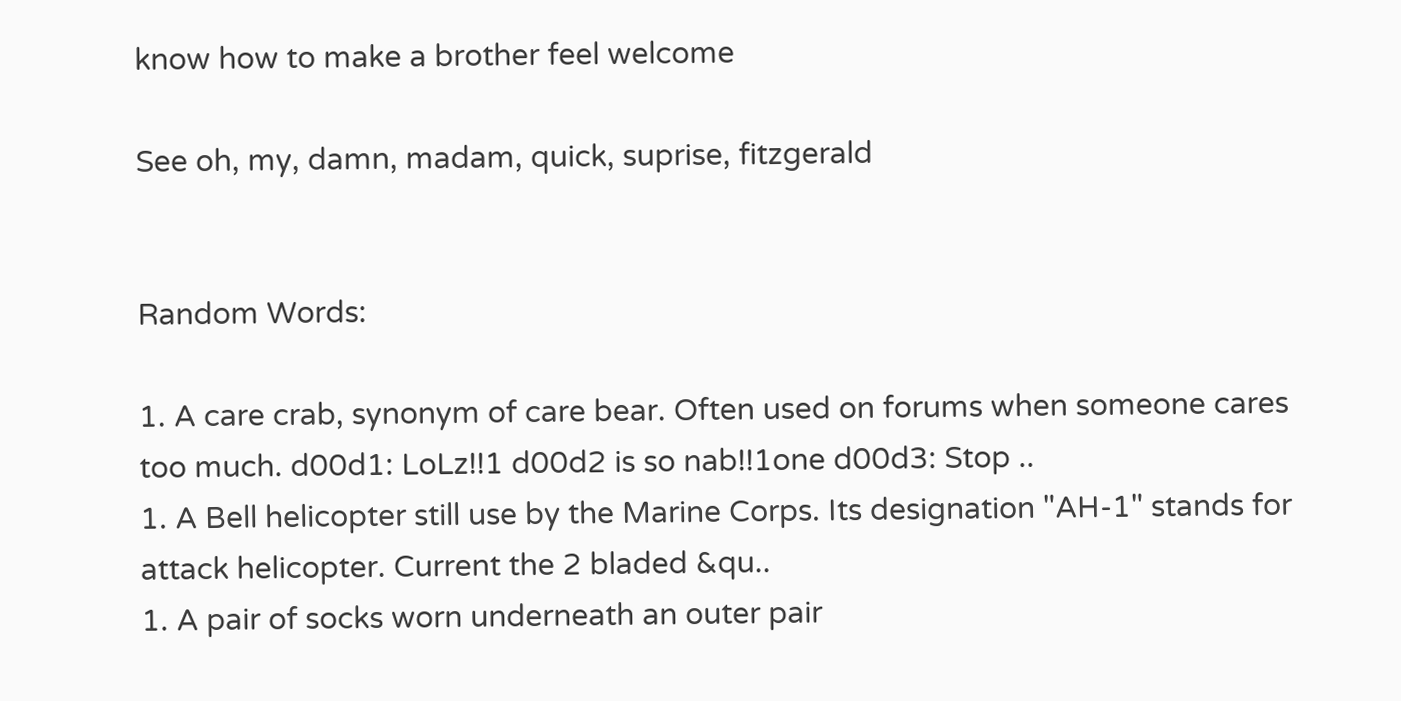know how to make a brother feel welcome

See oh, my, damn, madam, quick, suprise, fitzgerald


Random Words:

1. A care crab, synonym of care bear. Often used on forums when someone cares too much. d00d1: LoLz!!1 d00d2 is so nab!!1one d00d3: Stop ..
1. A Bell helicopter still use by the Marine Corps. Its designation "AH-1" stands for attack helicopter. Current the 2 bladed &qu..
1. A pair of socks worn underneath an outer pair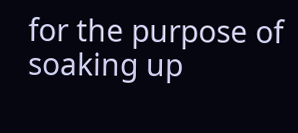for the purpose of soaking up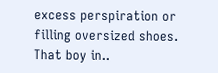excess perspiration or filling oversized shoes. That boy in..